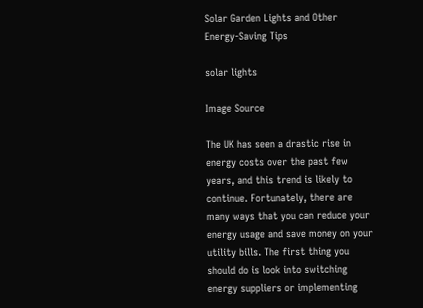Solar Garden Lights and Other Energy-Saving Tips

solar lights

Image Source

The UK has seen a drastic rise in energy costs over the past few years, and this trend is likely to continue. Fortunately, there are many ways that you can reduce your energy usage and save money on your utility bills. The first thing you should do is look into switching energy suppliers or implementing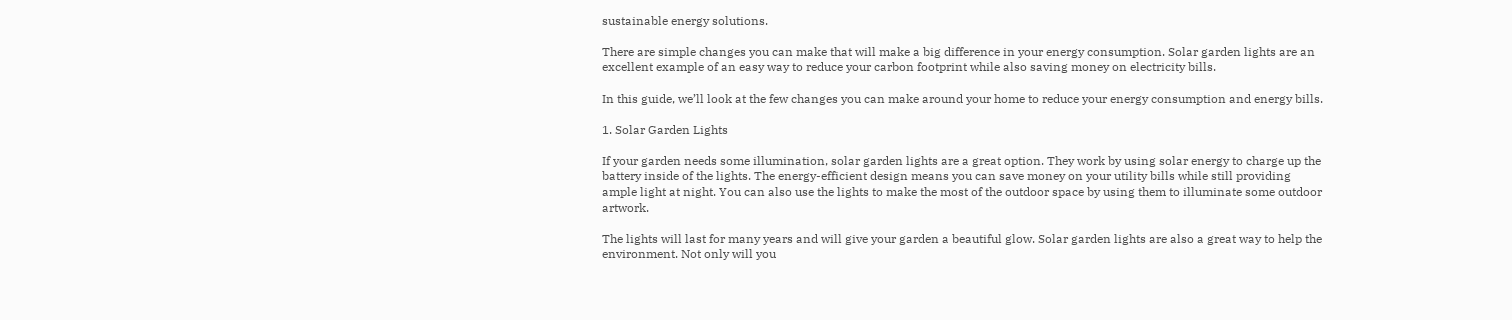sustainable energy solutions.

There are simple changes you can make that will make a big difference in your energy consumption. Solar garden lights are an excellent example of an easy way to reduce your carbon footprint while also saving money on electricity bills.

In this guide, we’ll look at the few changes you can make around your home to reduce your energy consumption and energy bills.

1. Solar Garden Lights

If your garden needs some illumination, solar garden lights are a great option. They work by using solar energy to charge up the battery inside of the lights. The energy-efficient design means you can save money on your utility bills while still providing ample light at night. You can also use the lights to make the most of the outdoor space by using them to illuminate some outdoor artwork.

The lights will last for many years and will give your garden a beautiful glow. Solar garden lights are also a great way to help the environment. Not only will you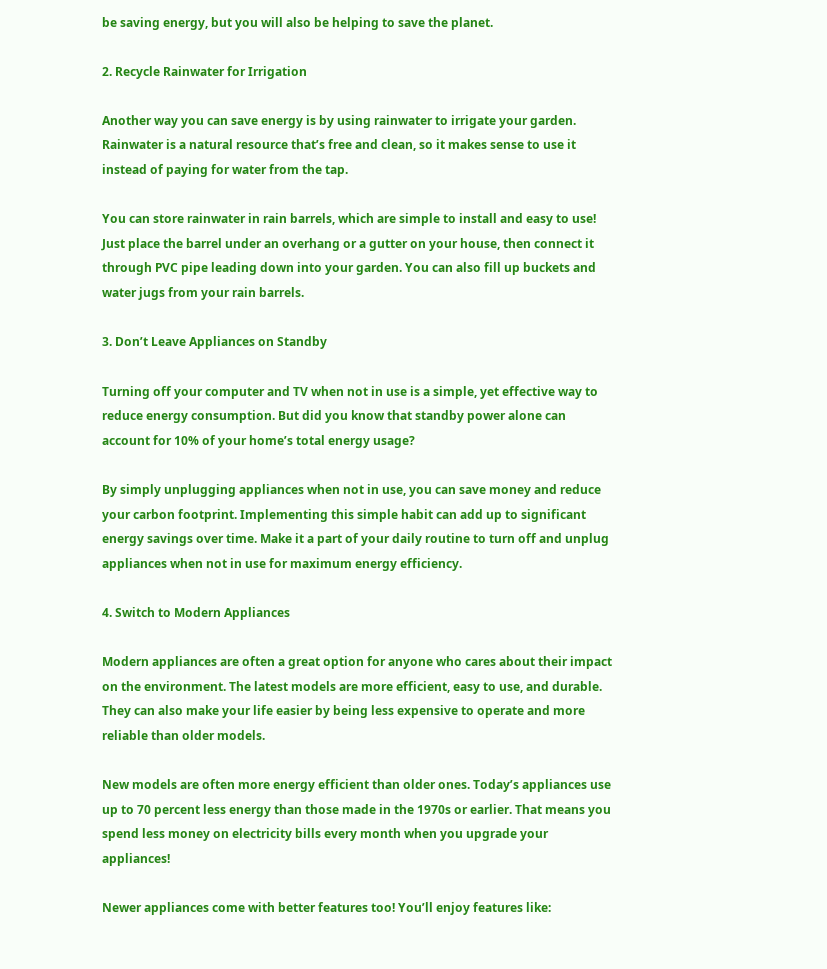be saving energy, but you will also be helping to save the planet.

2. Recycle Rainwater for Irrigation

Another way you can save energy is by using rainwater to irrigate your garden. Rainwater is a natural resource that’s free and clean, so it makes sense to use it instead of paying for water from the tap.

You can store rainwater in rain barrels, which are simple to install and easy to use! Just place the barrel under an overhang or a gutter on your house, then connect it through PVC pipe leading down into your garden. You can also fill up buckets and water jugs from your rain barrels.

3. Don’t Leave Appliances on Standby

Turning off your computer and TV when not in use is a simple, yet effective way to reduce energy consumption. But did you know that standby power alone can account for 10% of your home’s total energy usage?

By simply unplugging appliances when not in use, you can save money and reduce your carbon footprint. Implementing this simple habit can add up to significant energy savings over time. Make it a part of your daily routine to turn off and unplug appliances when not in use for maximum energy efficiency.

4. Switch to Modern Appliances

Modern appliances are often a great option for anyone who cares about their impact on the environment. The latest models are more efficient, easy to use, and durable. They can also make your life easier by being less expensive to operate and more reliable than older models.

New models are often more energy efficient than older ones. Today’s appliances use up to 70 percent less energy than those made in the 1970s or earlier. That means you spend less money on electricity bills every month when you upgrade your appliances!

Newer appliances come with better features too! You’ll enjoy features like: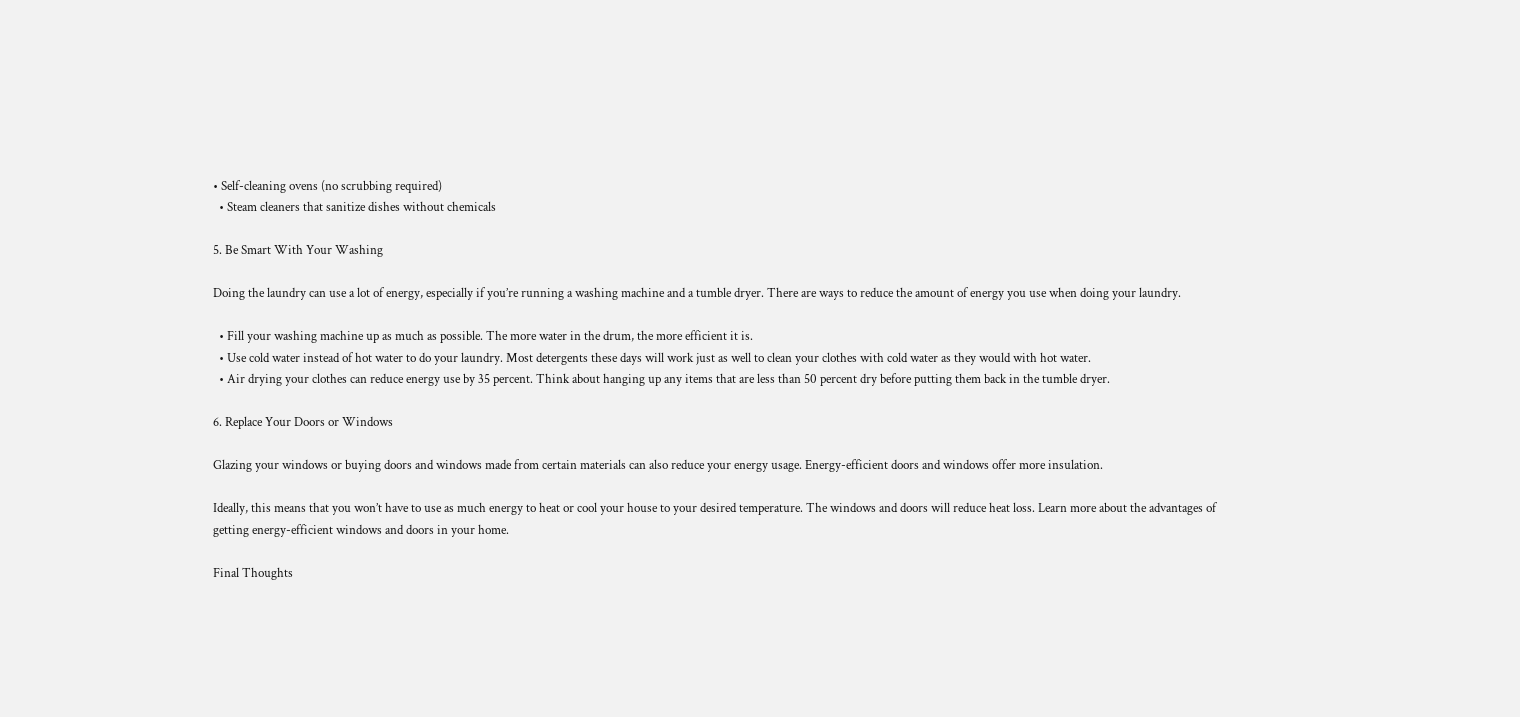• Self-cleaning ovens (no scrubbing required)
  • Steam cleaners that sanitize dishes without chemicals

5. Be Smart With Your Washing

Doing the laundry can use a lot of energy, especially if you’re running a washing machine and a tumble dryer. There are ways to reduce the amount of energy you use when doing your laundry.

  • Fill your washing machine up as much as possible. The more water in the drum, the more efficient it is.
  • Use cold water instead of hot water to do your laundry. Most detergents these days will work just as well to clean your clothes with cold water as they would with hot water.
  • Air drying your clothes can reduce energy use by 35 percent. Think about hanging up any items that are less than 50 percent dry before putting them back in the tumble dryer.

6. Replace Your Doors or Windows

Glazing your windows or buying doors and windows made from certain materials can also reduce your energy usage. Energy-efficient doors and windows offer more insulation.

Ideally, this means that you won’t have to use as much energy to heat or cool your house to your desired temperature. The windows and doors will reduce heat loss. Learn more about the advantages of getting energy-efficient windows and doors in your home.

Final Thoughts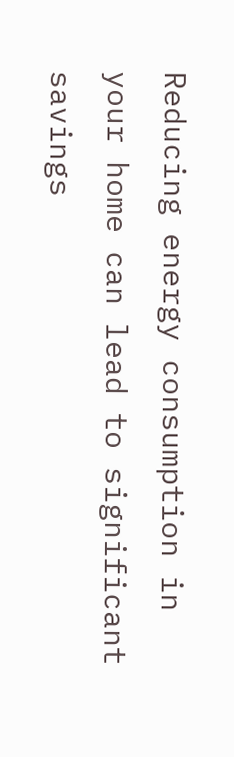Reducing energy consumption in your home can lead to significant savings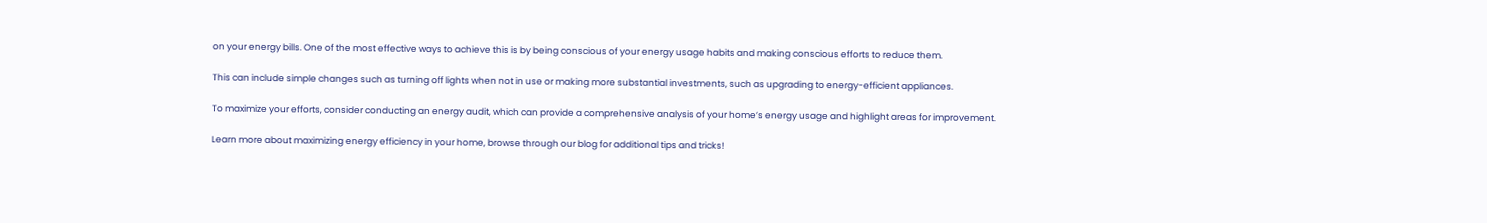on your energy bills. One of the most effective ways to achieve this is by being conscious of your energy usage habits and making conscious efforts to reduce them.

This can include simple changes such as turning off lights when not in use or making more substantial investments, such as upgrading to energy-efficient appliances.

To maximize your efforts, consider conducting an energy audit, which can provide a comprehensive analysis of your home’s energy usage and highlight areas for improvement.

Learn more about maximizing energy efficiency in your home, browse through our blog for additional tips and tricks!